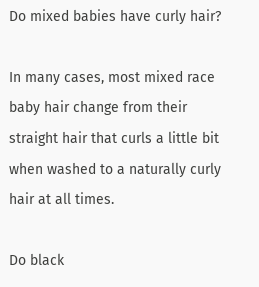Do mixed babies have curly hair?

In many cases, most mixed race baby hair change from their straight hair that curls a little bit when washed to a naturally curly hair at all times.

Do black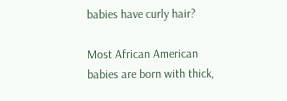babies have curly hair?

Most African American babies are born with thick,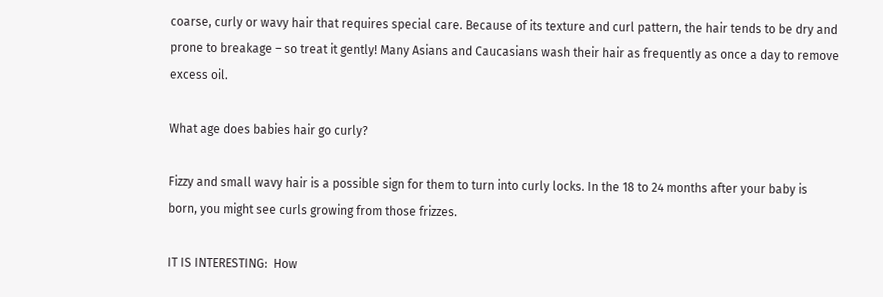coarse, curly or wavy hair that requires special care. Because of its texture and curl pattern, the hair tends to be dry and prone to breakage – so treat it gently! Many Asians and Caucasians wash their hair as frequently as once a day to remove excess oil.

What age does babies hair go curly?

Fizzy and small wavy hair is a possible sign for them to turn into curly locks. In the 18 to 24 months after your baby is born, you might see curls growing from those frizzes.

IT IS INTERESTING:  How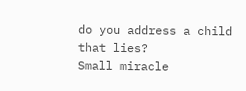do you address a child that lies?
Small miracle